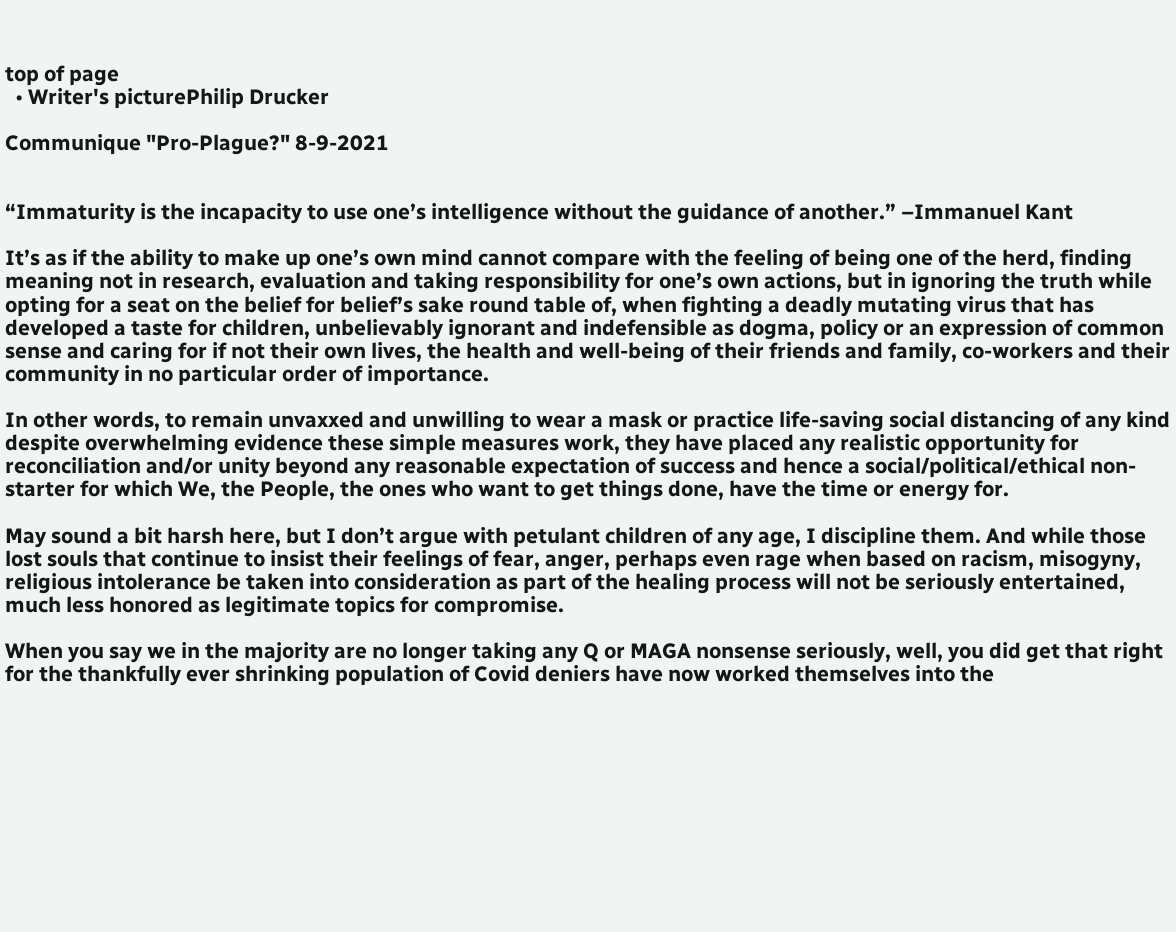top of page
  • Writer's picturePhilip Drucker

Communique "Pro-Plague?" 8-9-2021


“Immaturity is the incapacity to use one’s intelligence without the guidance of another.” –Immanuel Kant

It’s as if the ability to make up one’s own mind cannot compare with the feeling of being one of the herd, finding meaning not in research, evaluation and taking responsibility for one’s own actions, but in ignoring the truth while opting for a seat on the belief for belief’s sake round table of, when fighting a deadly mutating virus that has developed a taste for children, unbelievably ignorant and indefensible as dogma, policy or an expression of common sense and caring for if not their own lives, the health and well-being of their friends and family, co-workers and their community in no particular order of importance.

In other words, to remain unvaxxed and unwilling to wear a mask or practice life-saving social distancing of any kind despite overwhelming evidence these simple measures work, they have placed any realistic opportunity for reconciliation and/or unity beyond any reasonable expectation of success and hence a social/political/ethical non-starter for which We, the People, the ones who want to get things done, have the time or energy for.

May sound a bit harsh here, but I don’t argue with petulant children of any age, I discipline them. And while those lost souls that continue to insist their feelings of fear, anger, perhaps even rage when based on racism, misogyny, religious intolerance be taken into consideration as part of the healing process will not be seriously entertained, much less honored as legitimate topics for compromise.

When you say we in the majority are no longer taking any Q or MAGA nonsense seriously, well, you did get that right for the thankfully ever shrinking population of Covid deniers have now worked themselves into the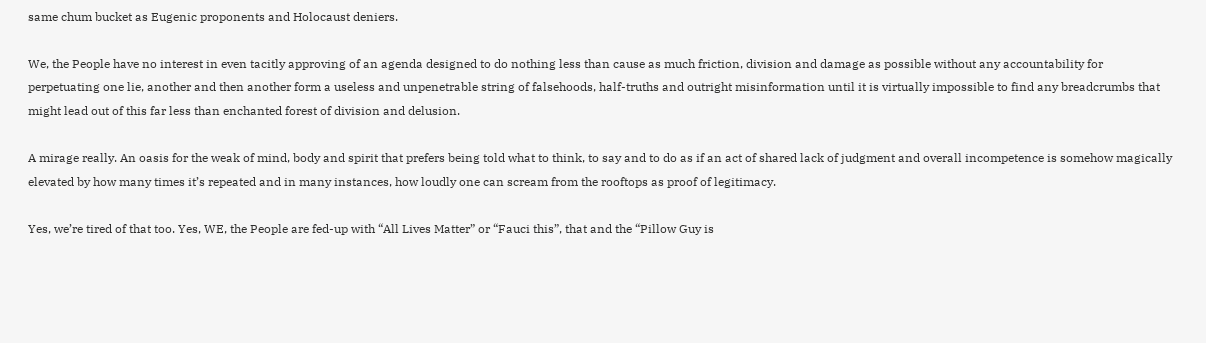same chum bucket as Eugenic proponents and Holocaust deniers.

We, the People have no interest in even tacitly approving of an agenda designed to do nothing less than cause as much friction, division and damage as possible without any accountability for perpetuating one lie, another and then another form a useless and unpenetrable string of falsehoods, half-truths and outright misinformation until it is virtually impossible to find any breadcrumbs that might lead out of this far less than enchanted forest of division and delusion.

A mirage really. An oasis for the weak of mind, body and spirit that prefers being told what to think, to say and to do as if an act of shared lack of judgment and overall incompetence is somehow magically elevated by how many times it’s repeated and in many instances, how loudly one can scream from the rooftops as proof of legitimacy.

Yes, we’re tired of that too. Yes, WE, the People are fed-up with “All Lives Matter” or “Fauci this”, that and the “Pillow Guy is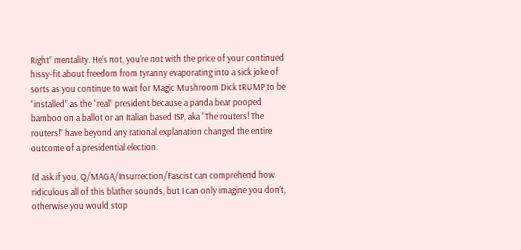Right” mentality. He’s not, you’re not with the price of your continued hissy-fit about freedom from tyranny evaporating into a sick joke of sorts as you continue to wait for Magic Mushroom Dick tRUMP to be “installed” as the “real” president because a panda bear pooped bamboo on a ballot or an Italian based ISP, aka “The routers! The routers!” have beyond any rational explanation changed the entire outcome of a presidential election.

I’d ask if you, Q/MAGA/Insurrection/Fascist can comprehend how ridiculous all of this blather sounds, but I can only imagine you don’t, otherwise you would stop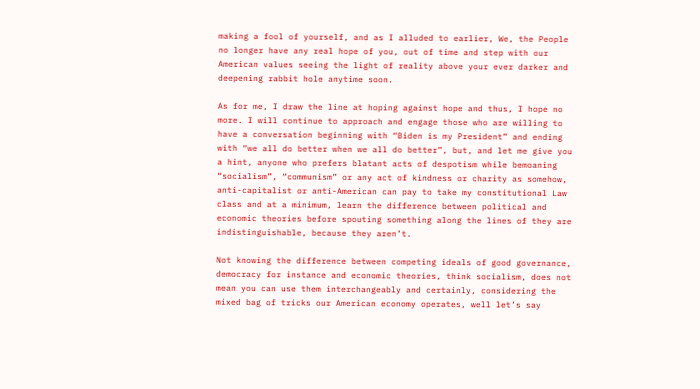making a fool of yourself, and as I alluded to earlier, We, the People no longer have any real hope of you, out of time and step with our American values seeing the light of reality above your ever darker and deepening rabbit hole anytime soon.

As for me, I draw the line at hoping against hope and thus, I hope no more. I will continue to approach and engage those who are willing to have a conversation beginning with “Biden is my President” and ending with “we all do better when we all do better”, but, and let me give you a hint, anyone who prefers blatant acts of despotism while bemoaning “socialism”, “communism” or any act of kindness or charity as somehow, anti-capitalist or anti-American can pay to take my constitutional Law class and at a minimum, learn the difference between political and economic theories before spouting something along the lines of they are indistinguishable, because they aren’t.

Not knowing the difference between competing ideals of good governance, democracy for instance and economic theories, think socialism, does not mean you can use them interchangeably and certainly, considering the mixed bag of tricks our American economy operates, well let’s say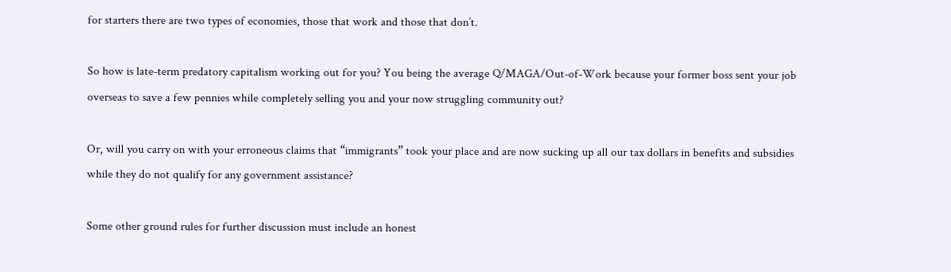for starters there are two types of economies, those that work and those that don’t.

So how is late-term predatory capitalism working out for you? You being the average Q/MAGA/Out-of-Work because your former boss sent your job overseas to save a few pennies while completely selling you and your now struggling community out?

Or, will you carry on with your erroneous claims that “immigrants” took your place and are now sucking up all our tax dollars in benefits and subsidies while they do not qualify for any government assistance?

Some other ground rules for further discussion must include an honest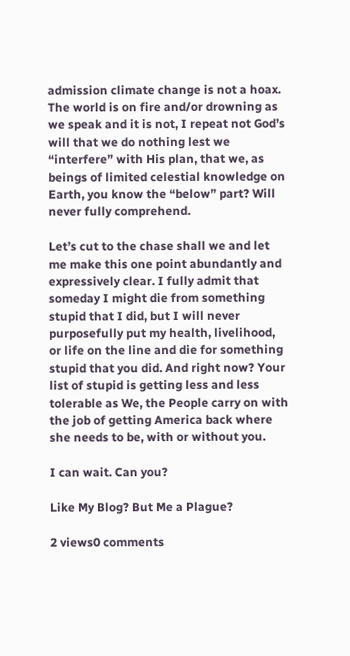admission climate change is not a hoax. The world is on fire and/or drowning as we speak and it is not, I repeat not God’s will that we do nothing lest we “interfere” with His plan, that we, as beings of limited celestial knowledge on Earth, you know the “below” part? Will never fully comprehend.

Let’s cut to the chase shall we and let me make this one point abundantly and expressively clear. I fully admit that someday I might die from something stupid that I did, but I will never purposefully put my health, livelihood, or life on the line and die for something stupid that you did. And right now? Your list of stupid is getting less and less tolerable as We, the People carry on with the job of getting America back where she needs to be, with or without you.

I can wait. Can you?

Like My Blog? But Me a Plague?

2 views0 comments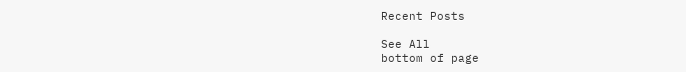Recent Posts

See All
bottom of page